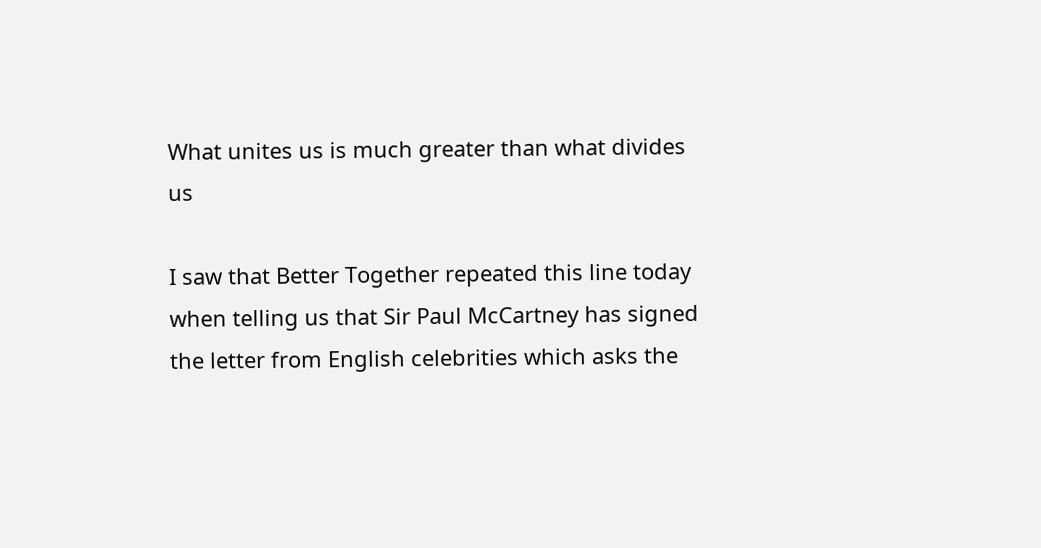What unites us is much greater than what divides us

I saw that Better Together repeated this line today when telling us that Sir Paul McCartney has signed the letter from English celebrities which asks the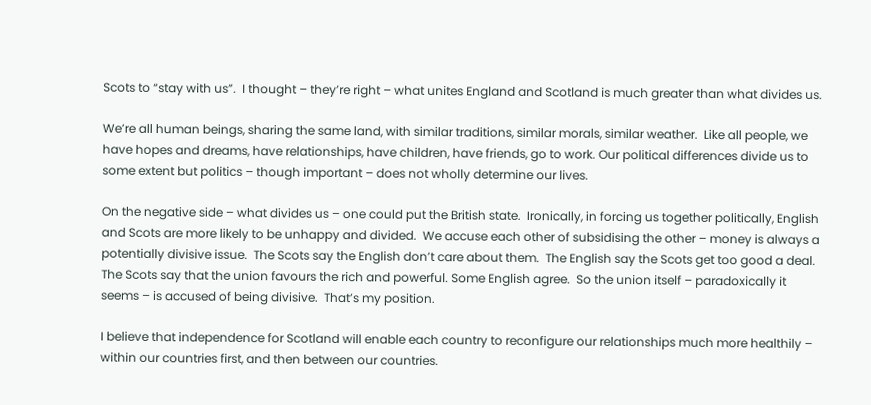Scots to “stay with us”.  I thought – they’re right – what unites England and Scotland is much greater than what divides us.

We’re all human beings, sharing the same land, with similar traditions, similar morals, similar weather.  Like all people, we have hopes and dreams, have relationships, have children, have friends, go to work. Our political differences divide us to some extent but politics – though important – does not wholly determine our lives.

On the negative side – what divides us – one could put the British state.  Ironically, in forcing us together politically, English and Scots are more likely to be unhappy and divided.  We accuse each other of subsidising the other – money is always a potentially divisive issue.  The Scots say the English don’t care about them.  The English say the Scots get too good a deal. The Scots say that the union favours the rich and powerful. Some English agree.  So the union itself – paradoxically it seems – is accused of being divisive.  That’s my position.

I believe that independence for Scotland will enable each country to reconfigure our relationships much more healthily – within our countries first, and then between our countries.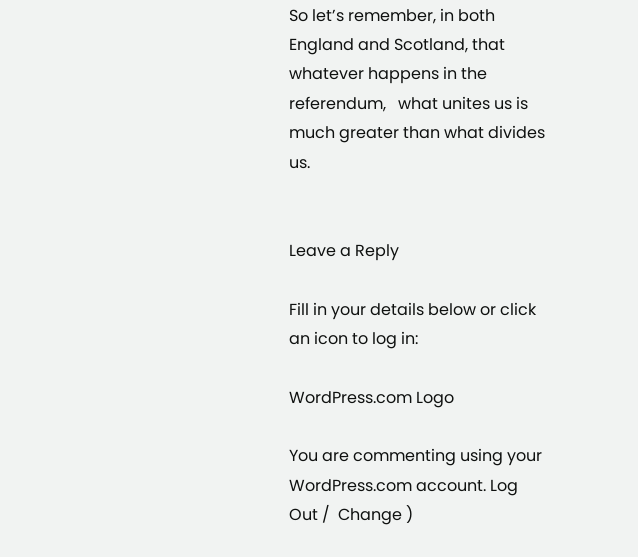So let’s remember, in both England and Scotland, that whatever happens in the referendum,   what unites us is much greater than what divides us.


Leave a Reply

Fill in your details below or click an icon to log in:

WordPress.com Logo

You are commenting using your WordPress.com account. Log Out /  Change )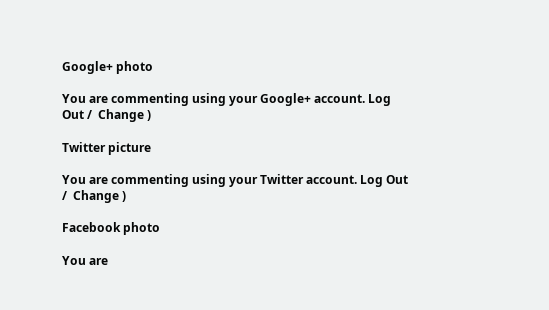Google+ photo

You are commenting using your Google+ account. Log Out /  Change )

Twitter picture

You are commenting using your Twitter account. Log Out /  Change )

Facebook photo

You are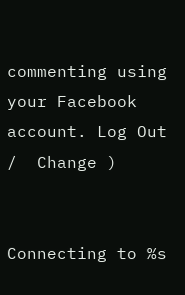commenting using your Facebook account. Log Out /  Change )


Connecting to %s